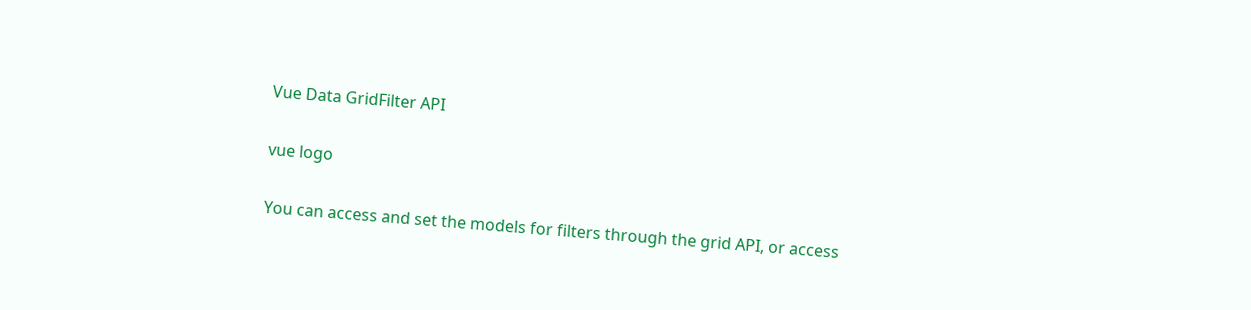Vue Data GridFilter API

vue logo

You can access and set the models for filters through the grid API, or access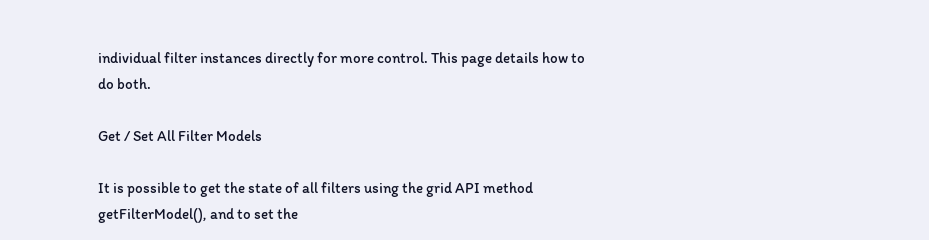individual filter instances directly for more control. This page details how to do both.

Get / Set All Filter Models

It is possible to get the state of all filters using the grid API method getFilterModel(), and to set the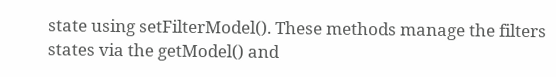state using setFilterModel(). These methods manage the filters states via the getModel() and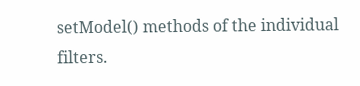setModel() methods of the individual filters.